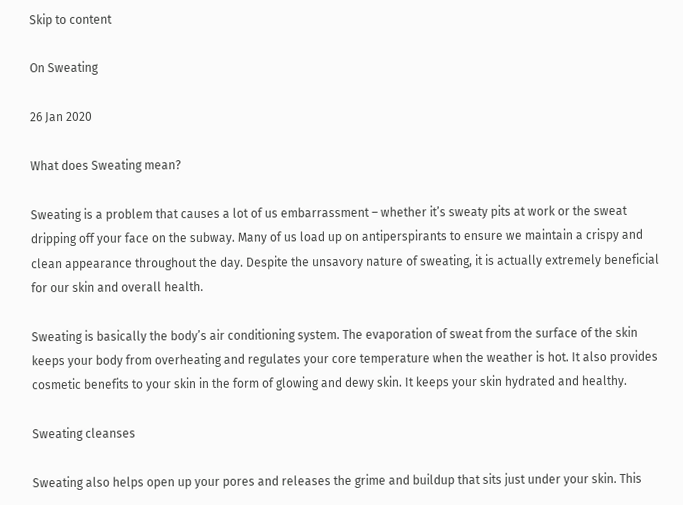Skip to content

On Sweating

26 Jan 2020

What does Sweating mean?

Sweating is a problem that causes a lot of us embarrassment – whether it’s sweaty pits at work or the sweat dripping off your face on the subway. Many of us load up on antiperspirants to ensure we maintain a crispy and clean appearance throughout the day. Despite the unsavory nature of sweating, it is actually extremely beneficial for our skin and overall health.

Sweating is basically the body’s air conditioning system. The evaporation of sweat from the surface of the skin keeps your body from overheating and regulates your core temperature when the weather is hot. It also provides cosmetic benefits to your skin in the form of glowing and dewy skin. It keeps your skin hydrated and healthy.

Sweating cleanses

Sweating also helps open up your pores and releases the grime and buildup that sits just under your skin. This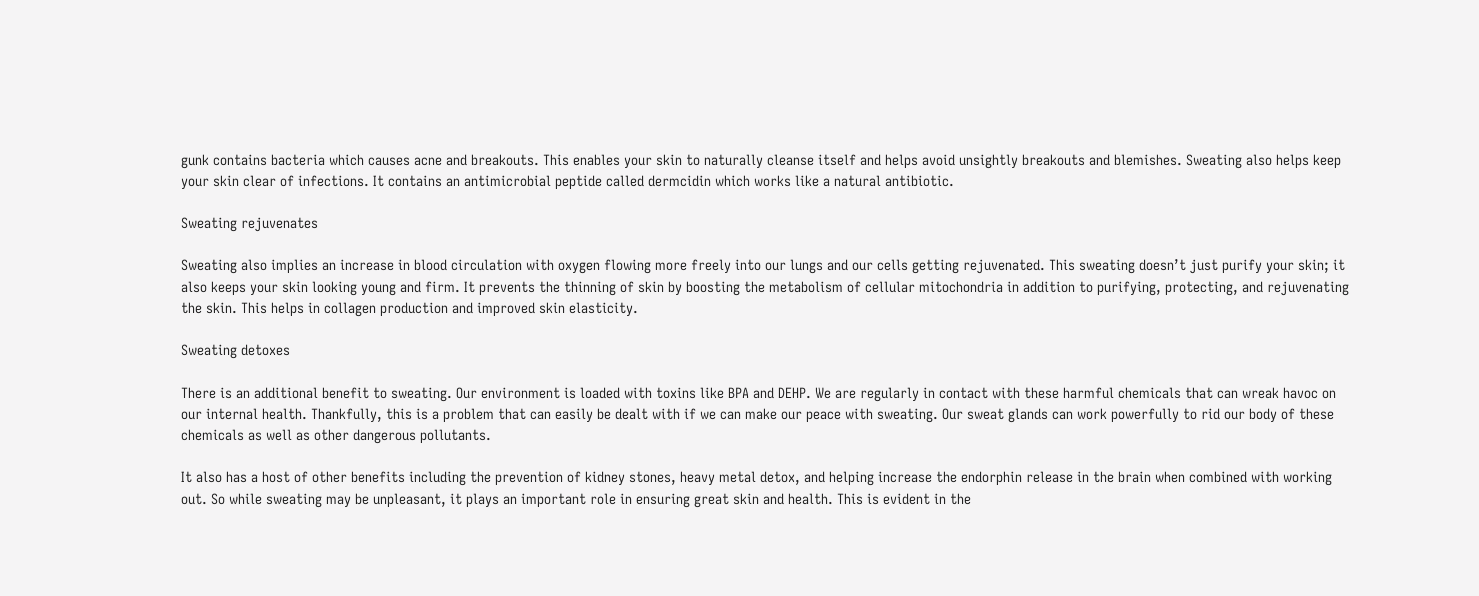gunk contains bacteria which causes acne and breakouts. This enables your skin to naturally cleanse itself and helps avoid unsightly breakouts and blemishes. Sweating also helps keep your skin clear of infections. It contains an antimicrobial peptide called dermcidin which works like a natural antibiotic.

Sweating rejuvenates

Sweating also implies an increase in blood circulation with oxygen flowing more freely into our lungs and our cells getting rejuvenated. This sweating doesn’t just purify your skin; it also keeps your skin looking young and firm. It prevents the thinning of skin by boosting the metabolism of cellular mitochondria in addition to purifying, protecting, and rejuvenating the skin. This helps in collagen production and improved skin elasticity.

Sweating detoxes

There is an additional benefit to sweating. Our environment is loaded with toxins like BPA and DEHP. We are regularly in contact with these harmful chemicals that can wreak havoc on our internal health. Thankfully, this is a problem that can easily be dealt with if we can make our peace with sweating. Our sweat glands can work powerfully to rid our body of these chemicals as well as other dangerous pollutants.

It also has a host of other benefits including the prevention of kidney stones, heavy metal detox, and helping increase the endorphin release in the brain when combined with working out. So while sweating may be unpleasant, it plays an important role in ensuring great skin and health. This is evident in the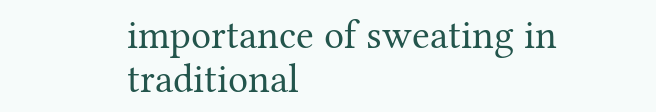importance of sweating in traditional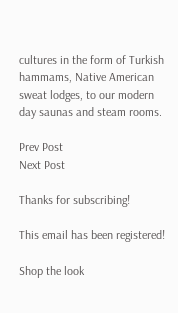cultures in the form of Turkish hammams, Native American sweat lodges, to our modern day saunas and steam rooms.

Prev Post
Next Post

Thanks for subscribing!

This email has been registered!

Shop the look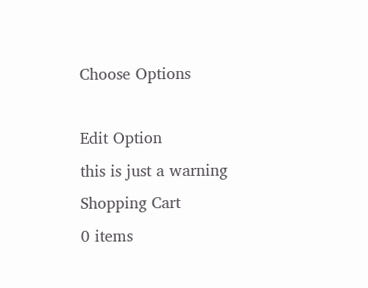Choose Options

Edit Option
this is just a warning
Shopping Cart
0 items